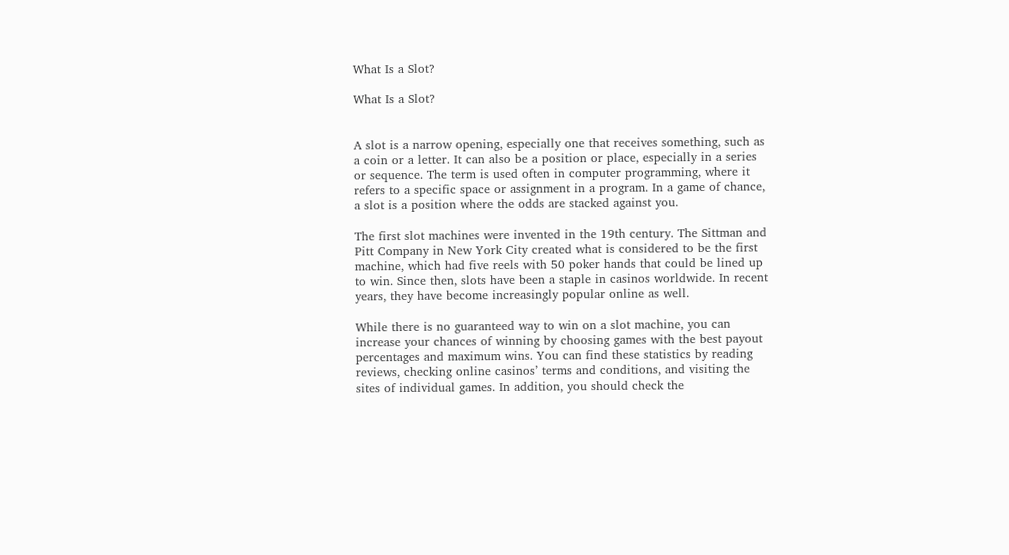What Is a Slot?

What Is a Slot?


A slot is a narrow opening, especially one that receives something, such as a coin or a letter. It can also be a position or place, especially in a series or sequence. The term is used often in computer programming, where it refers to a specific space or assignment in a program. In a game of chance, a slot is a position where the odds are stacked against you.

The first slot machines were invented in the 19th century. The Sittman and Pitt Company in New York City created what is considered to be the first machine, which had five reels with 50 poker hands that could be lined up to win. Since then, slots have been a staple in casinos worldwide. In recent years, they have become increasingly popular online as well.

While there is no guaranteed way to win on a slot machine, you can increase your chances of winning by choosing games with the best payout percentages and maximum wins. You can find these statistics by reading reviews, checking online casinos’ terms and conditions, and visiting the sites of individual games. In addition, you should check the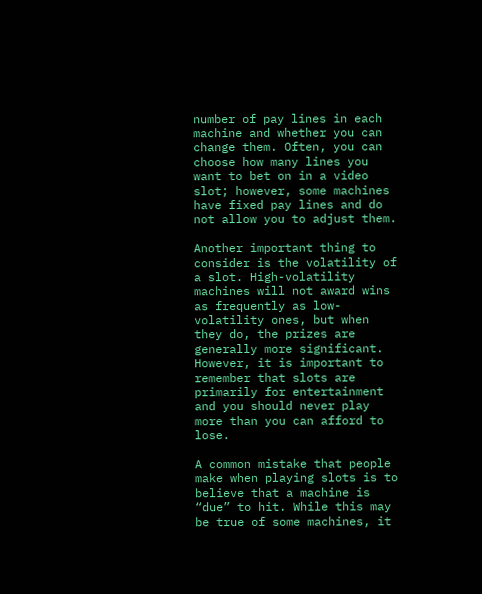number of pay lines in each machine and whether you can change them. Often, you can choose how many lines you want to bet on in a video slot; however, some machines have fixed pay lines and do not allow you to adjust them.

Another important thing to consider is the volatility of a slot. High-volatility machines will not award wins as frequently as low-volatility ones, but when they do, the prizes are generally more significant. However, it is important to remember that slots are primarily for entertainment and you should never play more than you can afford to lose.

A common mistake that people make when playing slots is to believe that a machine is “due” to hit. While this may be true of some machines, it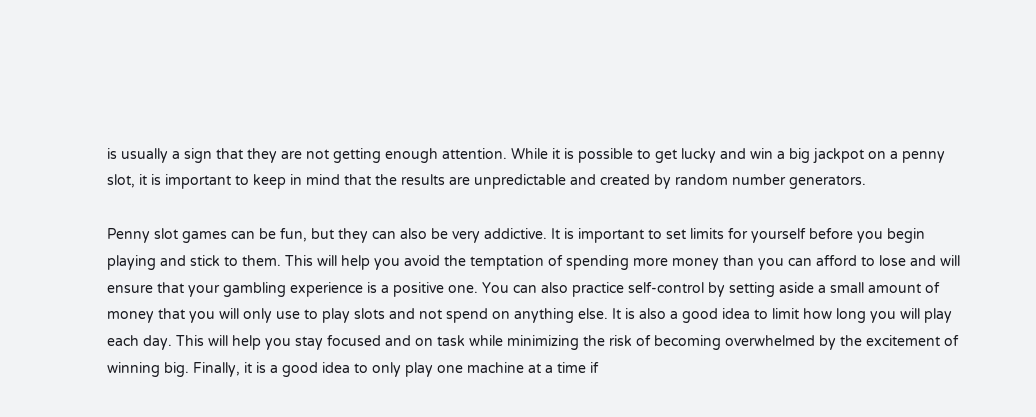is usually a sign that they are not getting enough attention. While it is possible to get lucky and win a big jackpot on a penny slot, it is important to keep in mind that the results are unpredictable and created by random number generators.

Penny slot games can be fun, but they can also be very addictive. It is important to set limits for yourself before you begin playing and stick to them. This will help you avoid the temptation of spending more money than you can afford to lose and will ensure that your gambling experience is a positive one. You can also practice self-control by setting aside a small amount of money that you will only use to play slots and not spend on anything else. It is also a good idea to limit how long you will play each day. This will help you stay focused and on task while minimizing the risk of becoming overwhelmed by the excitement of winning big. Finally, it is a good idea to only play one machine at a time if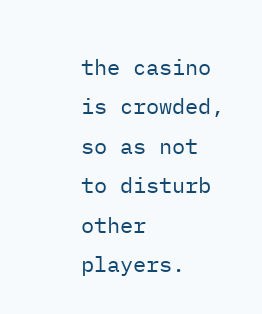the casino is crowded, so as not to disturb other players.